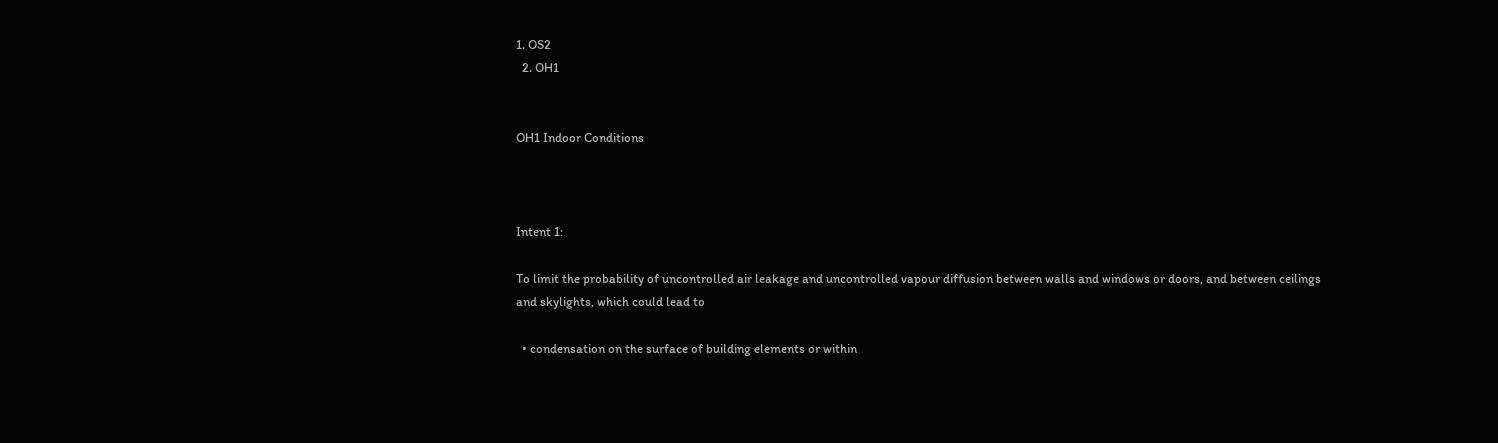1. OS2
  2. OH1


OH1 Indoor Conditions



Intent 1:

To limit the probability of uncontrolled air leakage and uncontrolled vapour diffusion between walls and windows or doors, and between ceilings and skylights, which could lead to

  • condensation on the surface of building elements or within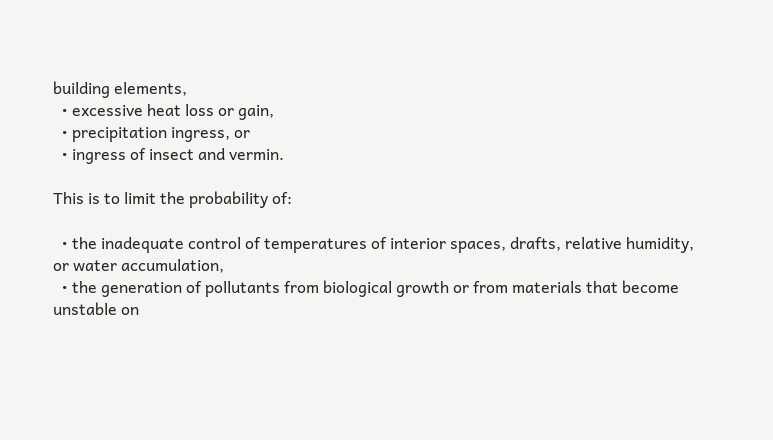building elements,
  • excessive heat loss or gain,
  • precipitation ingress, or
  • ingress of insect and vermin.

This is to limit the probability of:

  • the inadequate control of temperatures of interior spaces, drafts, relative humidity, or water accumulation,
  • the generation of pollutants from biological growth or from materials that become unstable on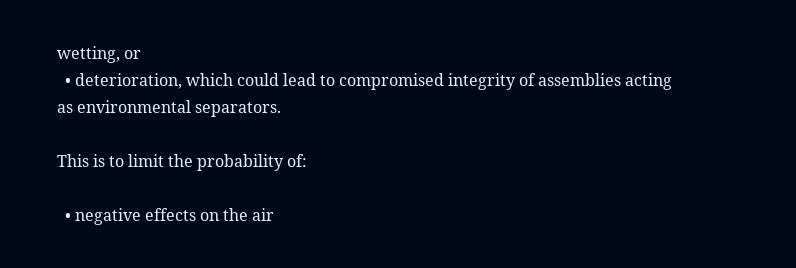wetting, or
  • deterioration, which could lead to compromised integrity of assemblies acting as environmental separators.

This is to limit the probability of:

  • negative effects on the air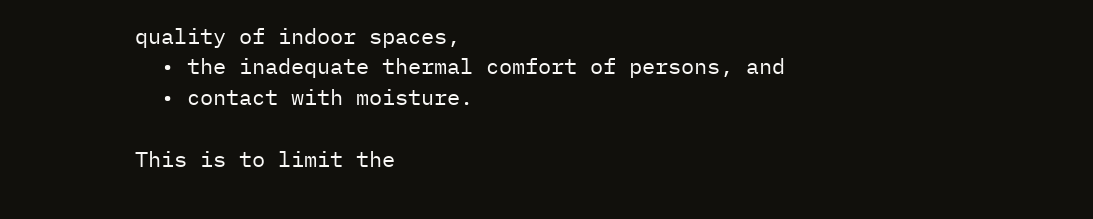quality of indoor spaces,
  • the inadequate thermal comfort of persons, and
  • contact with moisture.

This is to limit the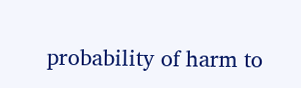probability of harm to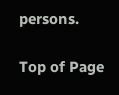persons.

Top of Page